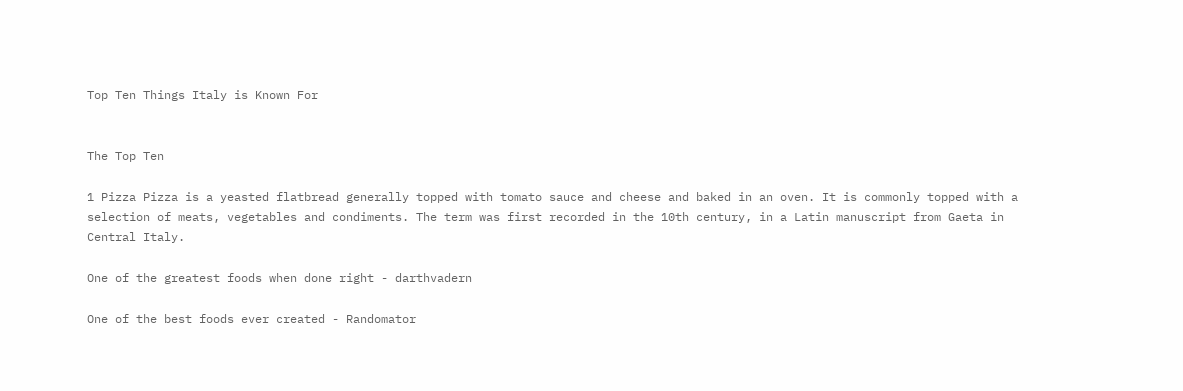Top Ten Things Italy is Known For


The Top Ten

1 Pizza Pizza is a yeasted flatbread generally topped with tomato sauce and cheese and baked in an oven. It is commonly topped with a selection of meats, vegetables and condiments. The term was first recorded in the 10th century, in a Latin manuscript from Gaeta in Central Italy.

One of the greatest foods when done right - darthvadern

One of the best foods ever created - Randomator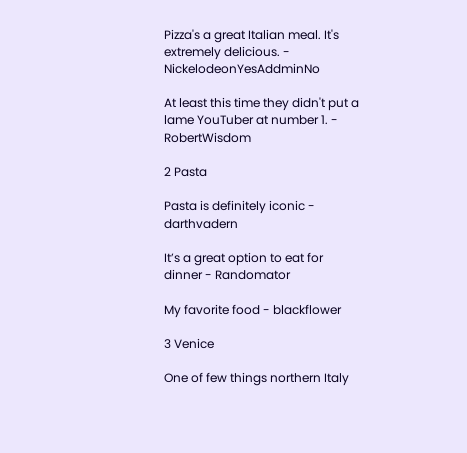Pizza's a great Italian meal. It's extremely delicious. - NickelodeonYesAddminNo

At least this time they didn't put a lame YouTuber at number 1. - RobertWisdom

2 Pasta

Pasta is definitely iconic - darthvadern

It’s a great option to eat for dinner - Randomator

My favorite food - blackflower

3 Venice

One of few things northern Italy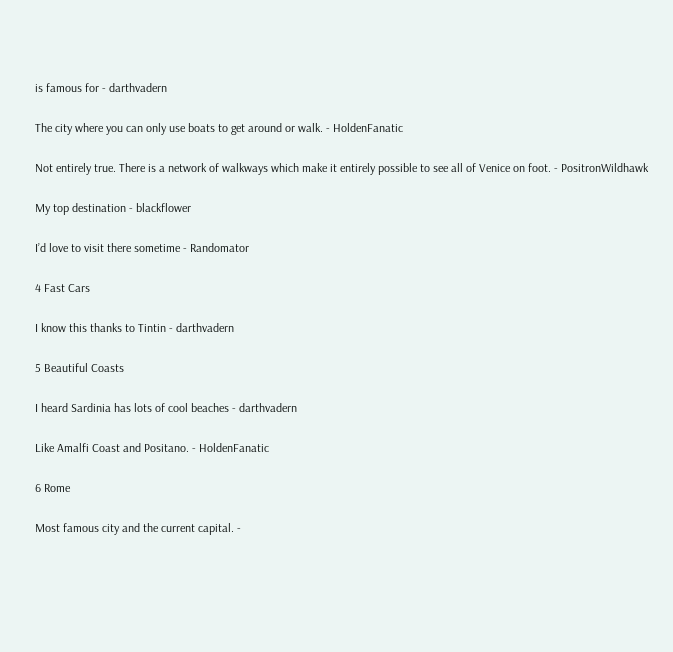is famous for - darthvadern

The city where you can only use boats to get around or walk. - HoldenFanatic

Not entirely true. There is a network of walkways which make it entirely possible to see all of Venice on foot. - PositronWildhawk

My top destination - blackflower

I’d love to visit there sometime - Randomator

4 Fast Cars

I know this thanks to Tintin - darthvadern

5 Beautiful Coasts

I heard Sardinia has lots of cool beaches - darthvadern

Like Amalfi Coast and Positano. - HoldenFanatic

6 Rome

Most famous city and the current capital. -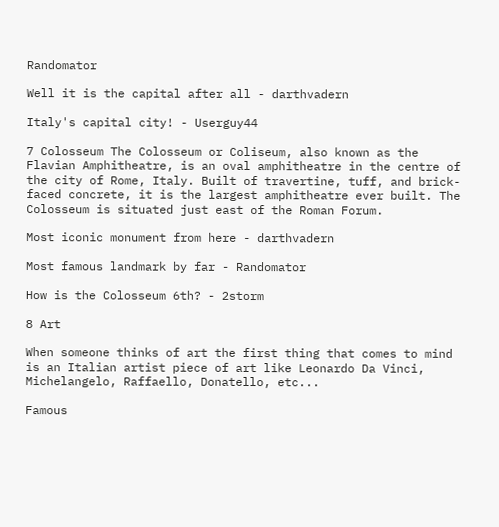Randomator

Well it is the capital after all - darthvadern

Italy's capital city! - Userguy44

7 Colosseum The Colosseum or Coliseum, also known as the Flavian Amphitheatre, is an oval amphitheatre in the centre of the city of Rome, Italy. Built of travertine, tuff, and brick-faced concrete, it is the largest amphitheatre ever built. The Colosseum is situated just east of the Roman Forum.

Most iconic monument from here - darthvadern

Most famous landmark by far - Randomator

How is the Colosseum 6th? - 2storm

8 Art

When someone thinks of art the first thing that comes to mind is an Italian artist piece of art like Leonardo Da Vinci, Michelangelo, Raffaello, Donatello, etc...

Famous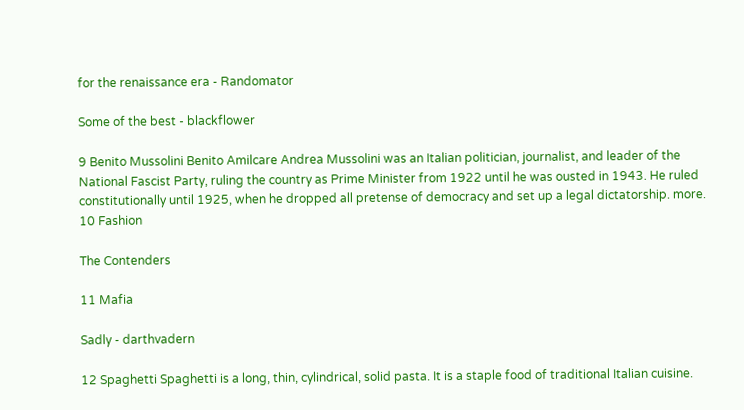for the renaissance era - Randomator

Some of the best - blackflower

9 Benito Mussolini Benito Amilcare Andrea Mussolini was an Italian politician, journalist, and leader of the National Fascist Party, ruling the country as Prime Minister from 1922 until he was ousted in 1943. He ruled constitutionally until 1925, when he dropped all pretense of democracy and set up a legal dictatorship. more.
10 Fashion

The Contenders

11 Mafia

Sadly - darthvadern

12 Spaghetti Spaghetti is a long, thin, cylindrical, solid pasta. It is a staple food of traditional Italian cuisine.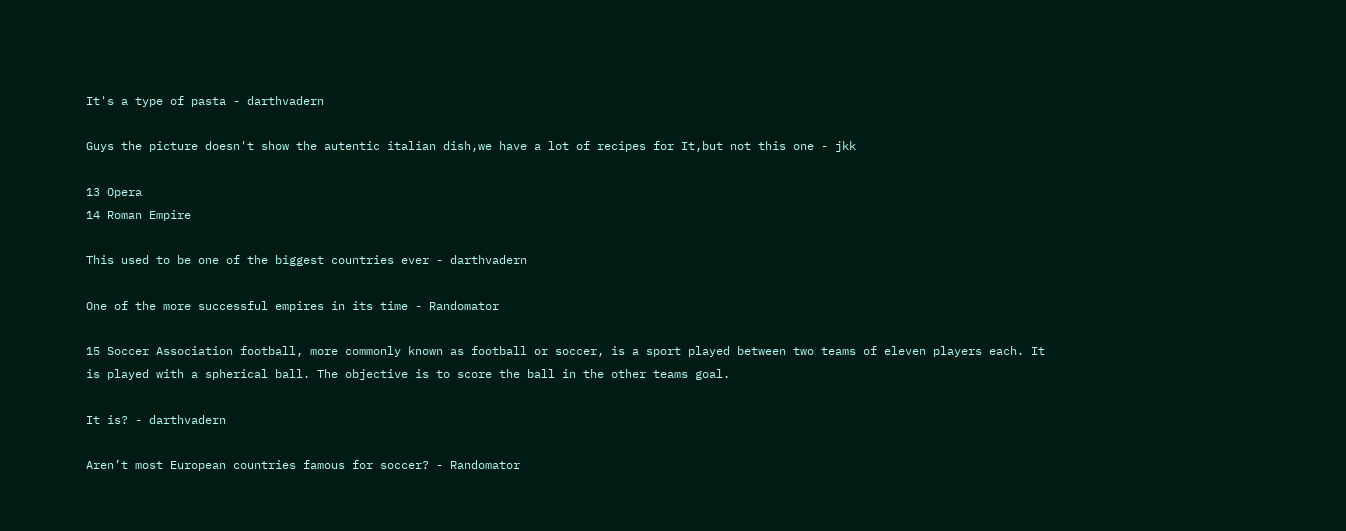It's a type of pasta - darthvadern

Guys the picture doesn't show the autentic italian dish,we have a lot of recipes for It,but not this one - jkk

13 Opera
14 Roman Empire

This used to be one of the biggest countries ever - darthvadern

One of the more successful empires in its time - Randomator

15 Soccer Association football, more commonly known as football or soccer, is a sport played between two teams of eleven players each. It is played with a spherical ball. The objective is to score the ball in the other teams goal.

It is? - darthvadern

Aren’t most European countries famous for soccer? - Randomator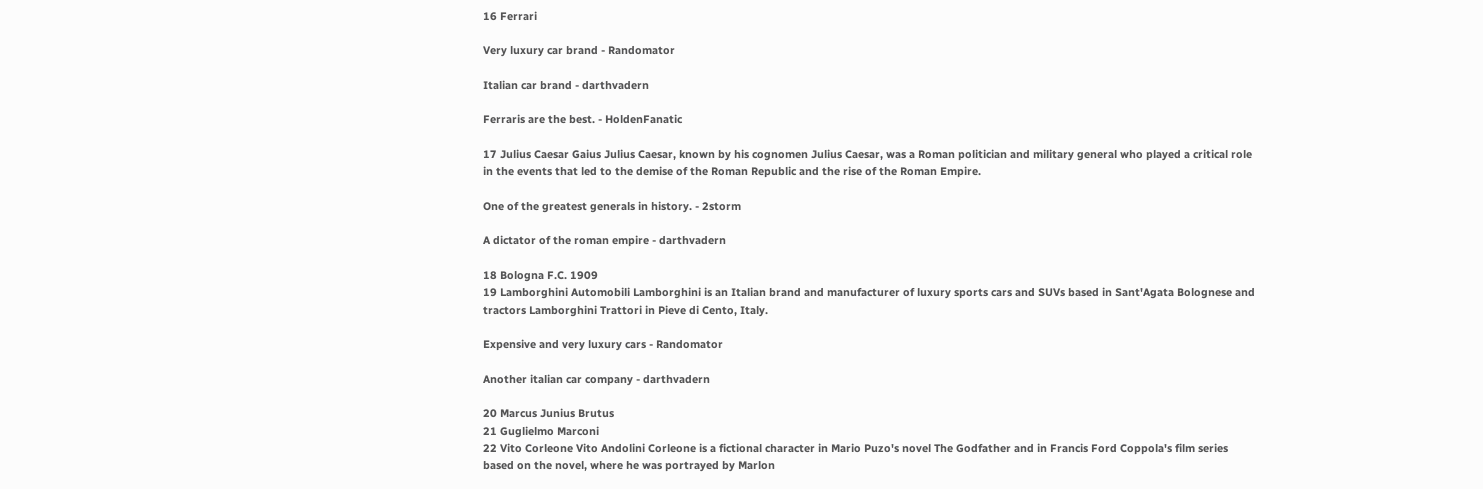16 Ferrari

Very luxury car brand - Randomator

Italian car brand - darthvadern

Ferraris are the best. - HoldenFanatic

17 Julius Caesar Gaius Julius Caesar, known by his cognomen Julius Caesar, was a Roman politician and military general who played a critical role in the events that led to the demise of the Roman Republic and the rise of the Roman Empire.

One of the greatest generals in history. - 2storm

A dictator of the roman empire - darthvadern

18 Bologna F.C. 1909
19 Lamborghini Automobili Lamborghini is an Italian brand and manufacturer of luxury sports cars and SUVs based in Sant'Agata Bolognese and tractors Lamborghini Trattori in Pieve di Cento, Italy.

Expensive and very luxury cars - Randomator

Another italian car company - darthvadern

20 Marcus Junius Brutus
21 Guglielmo Marconi
22 Vito Corleone Vito Andolini Corleone is a fictional character in Mario Puzo's novel The Godfather and in Francis Ford Coppola's film series based on the novel, where he was portrayed by Marlon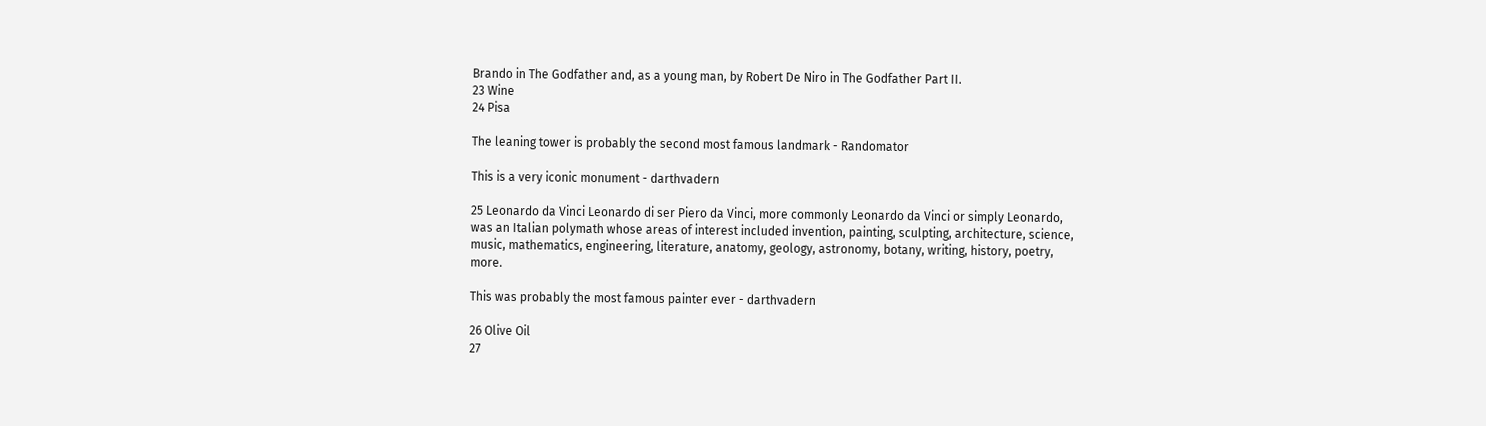Brando in The Godfather and, as a young man, by Robert De Niro in The Godfather Part II.
23 Wine
24 Pisa

The leaning tower is probably the second most famous landmark - Randomator

This is a very iconic monument - darthvadern

25 Leonardo da Vinci Leonardo di ser Piero da Vinci, more commonly Leonardo da Vinci or simply Leonardo, was an Italian polymath whose areas of interest included invention, painting, sculpting, architecture, science, music, mathematics, engineering, literature, anatomy, geology, astronomy, botany, writing, history, poetry, more.

This was probably the most famous painter ever - darthvadern

26 Olive Oil
27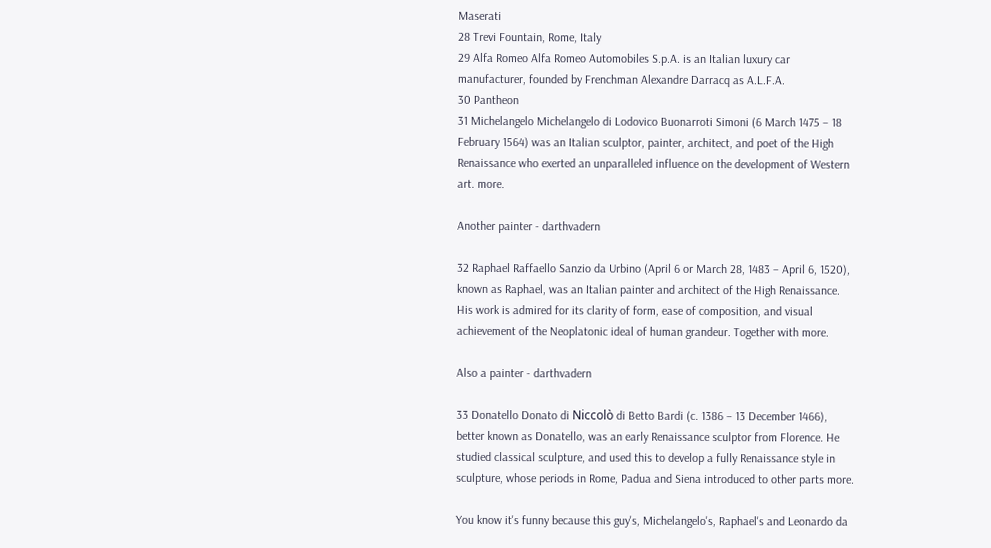Maserati
28 Trevi Fountain, Rome, Italy
29 Alfa Romeo Alfa Romeo Automobiles S.p.A. is an Italian luxury car manufacturer, founded by Frenchman Alexandre Darracq as A.L.F.A.
30 Pantheon
31 Michelangelo Michelangelo di Lodovico Buonarroti Simoni (6 March 1475 – 18 February 1564) was an Italian sculptor, painter, architect, and poet of the High Renaissance who exerted an unparalleled influence on the development of Western art. more.

Another painter - darthvadern

32 Raphael Raffaello Sanzio da Urbino (April 6 or March 28, 1483 – April 6, 1520), known as Raphael, was an Italian painter and architect of the High Renaissance. His work is admired for its clarity of form, ease of composition, and visual achievement of the Neoplatonic ideal of human grandeur. Together with more.

Also a painter - darthvadern

33 Donatello Donato di Niccolò di Betto Bardi (c. 1386 – 13 December 1466), better known as Donatello, was an early Renaissance sculptor from Florence. He studied classical sculpture, and used this to develop a fully Renaissance style in sculpture, whose periods in Rome, Padua and Siena introduced to other parts more.

You know it's funny because this guy's, Michelangelo's, Raphael's and Leonardo da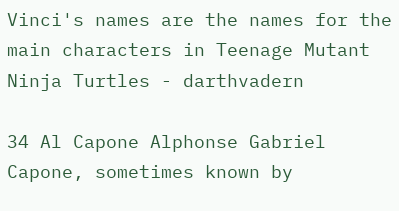Vinci's names are the names for the main characters in Teenage Mutant Ninja Turtles - darthvadern

34 Al Capone Alphonse Gabriel Capone, sometimes known by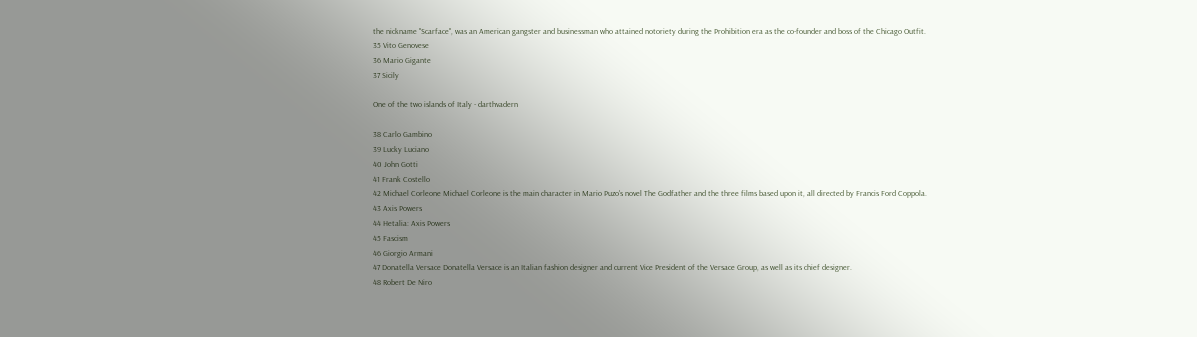the nickname "Scarface", was an American gangster and businessman who attained notoriety during the Prohibition era as the co-founder and boss of the Chicago Outfit.
35 Vito Genovese
36 Mario Gigante
37 Sicily

One of the two islands of Italy - darthvadern

38 Carlo Gambino
39 Lucky Luciano
40 John Gotti
41 Frank Costello
42 Michael Corleone Michael Corleone is the main character in Mario Puzo's novel The Godfather and the three films based upon it, all directed by Francis Ford Coppola.
43 Axis Powers
44 Hetalia: Axis Powers
45 Fascism
46 Giorgio Armani
47 Donatella Versace Donatella Versace is an Italian fashion designer and current Vice President of the Versace Group, as well as its chief designer.
48 Robert De Niro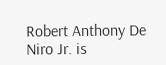Robert Anthony De Niro Jr. is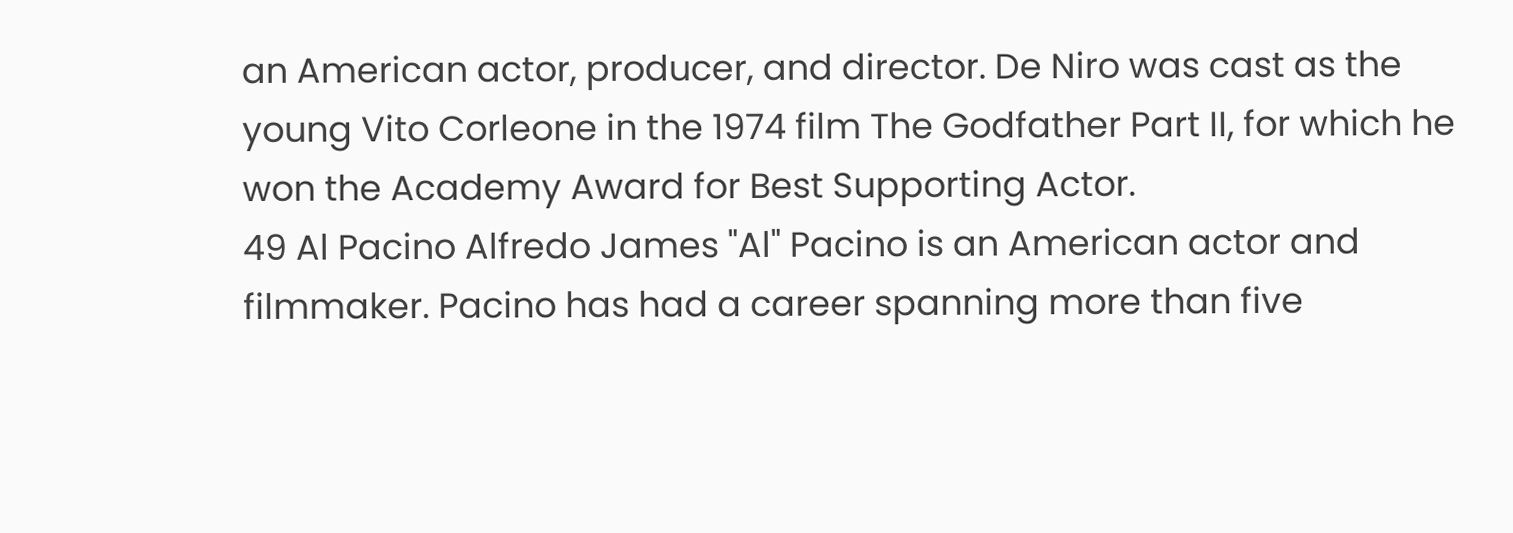an American actor, producer, and director. De Niro was cast as the young Vito Corleone in the 1974 film The Godfather Part II, for which he won the Academy Award for Best Supporting Actor.
49 Al Pacino Alfredo James "Al" Pacino is an American actor and filmmaker. Pacino has had a career spanning more than five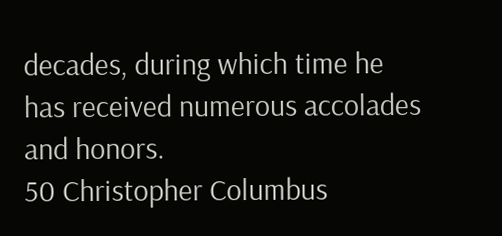decades, during which time he has received numerous accolades and honors.
50 Christopher Columbus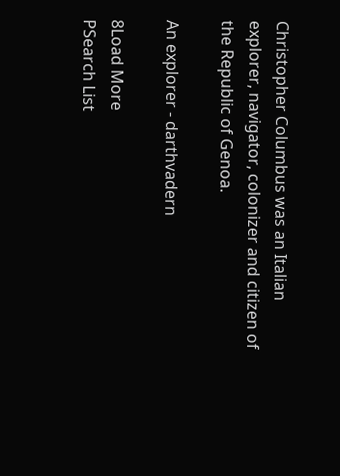Christopher Columbus was an Italian explorer, navigator, colonizer and citizen of the Republic of Genoa.

An explorer - darthvadern

8Load More
PSearch List